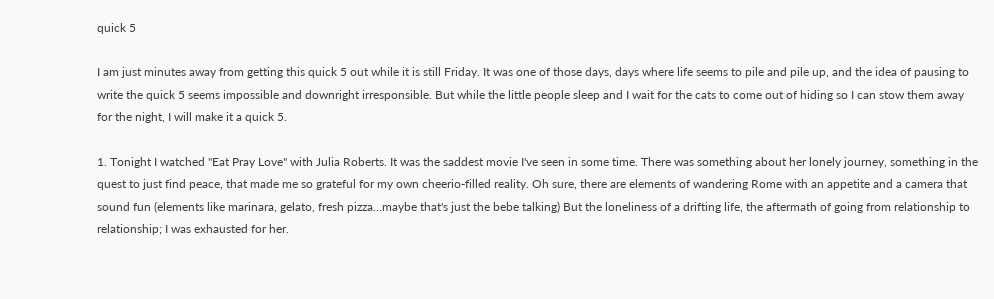quick 5

I am just minutes away from getting this quick 5 out while it is still Friday. It was one of those days, days where life seems to pile and pile up, and the idea of pausing to write the quick 5 seems impossible and downright irresponsible. But while the little people sleep and I wait for the cats to come out of hiding so I can stow them away for the night, I will make it a quick 5.

1. Tonight I watched "Eat Pray Love" with Julia Roberts. It was the saddest movie I've seen in some time. There was something about her lonely journey, something in the quest to just find peace, that made me so grateful for my own cheerio-filled reality. Oh sure, there are elements of wandering Rome with an appetite and a camera that sound fun (elements like marinara, gelato, fresh pizza...maybe that's just the bebe talking) But the loneliness of a drifting life, the aftermath of going from relationship to relationship; I was exhausted for her.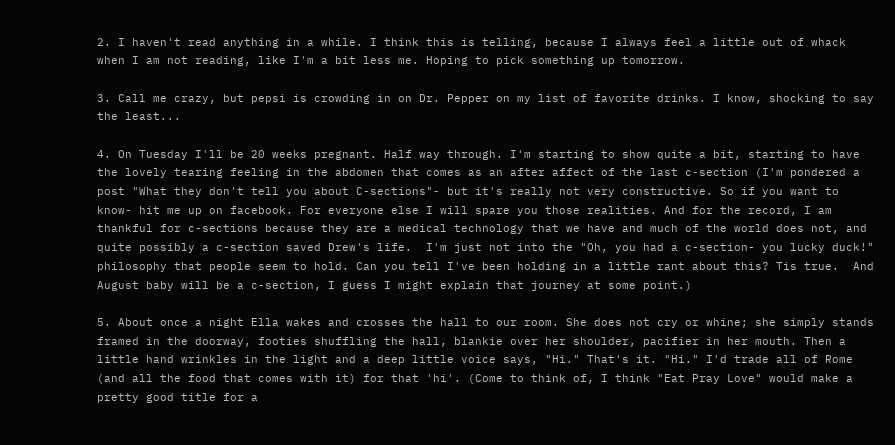2. I haven't read anything in a while. I think this is telling, because I always feel a little out of whack when I am not reading, like I'm a bit less me. Hoping to pick something up tomorrow.

3. Call me crazy, but pepsi is crowding in on Dr. Pepper on my list of favorite drinks. I know, shocking to say the least...

4. On Tuesday I'll be 20 weeks pregnant. Half way through. I'm starting to show quite a bit, starting to have the lovely tearing feeling in the abdomen that comes as an after affect of the last c-section (I'm pondered a post "What they don't tell you about C-sections"- but it's really not very constructive. So if you want to know- hit me up on facebook. For everyone else I will spare you those realities. And for the record, I am thankful for c-sections because they are a medical technology that we have and much of the world does not, and quite possibly a c-section saved Drew's life.  I'm just not into the "Oh, you had a c-section- you lucky duck!" philosophy that people seem to hold. Can you tell I've been holding in a little rant about this? Tis true.  And August baby will be a c-section, I guess I might explain that journey at some point.)

5. About once a night Ella wakes and crosses the hall to our room. She does not cry or whine; she simply stands framed in the doorway, footies shuffling the hall, blankie over her shoulder, pacifier in her mouth. Then a little hand wrinkles in the light and a deep little voice says, "Hi." That's it. "Hi." I'd trade all of Rome (and all the food that comes with it) for that 'hi'. (Come to think of, I think "Eat Pray Love" would make a pretty good title for a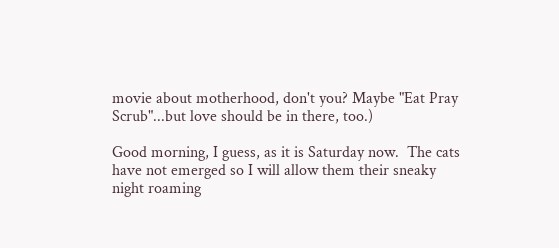movie about motherhood, don't you? Maybe "Eat Pray Scrub"...but love should be in there, too.)

Good morning, I guess, as it is Saturday now.  The cats have not emerged so I will allow them their sneaky night roaming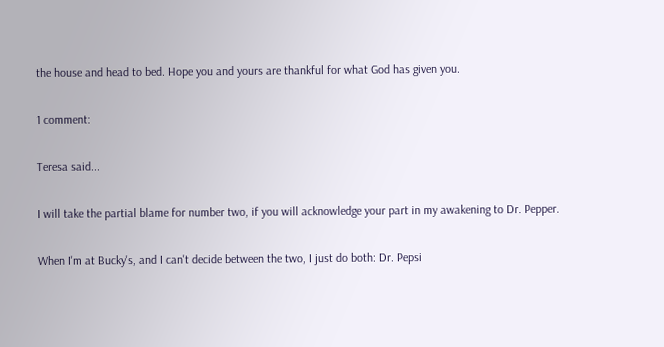the house and head to bed. Hope you and yours are thankful for what God has given you.

1 comment:

Teresa said...

I will take the partial blame for number two, if you will acknowledge your part in my awakening to Dr. Pepper.

When I'm at Bucky's, and I can't decide between the two, I just do both: Dr. Pepsi